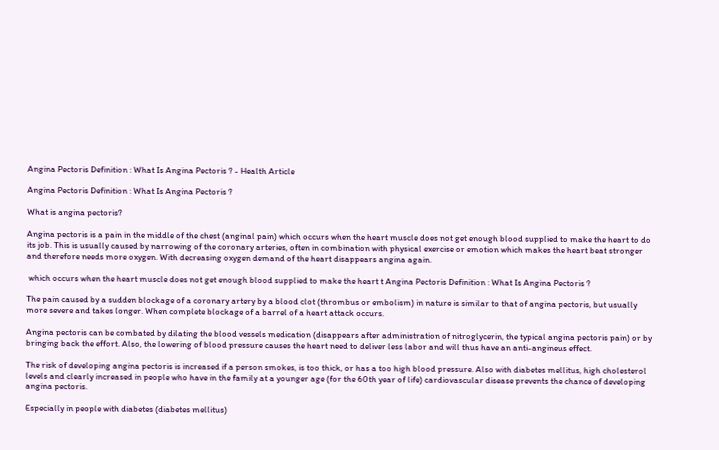Angina Pectoris Definition : What Is Angina Pectoris ? - Health Article

Angina Pectoris Definition : What Is Angina Pectoris ?

What is angina pectoris?

Angina pectoris is a pain in the middle of the chest (anginal pain) which occurs when the heart muscle does not get enough blood supplied to make the heart to do its job. This is usually caused by narrowing of the coronary arteries, often in combination with physical exercise or emotion which makes the heart beat stronger and therefore needs more oxygen. With decreasing oxygen demand of the heart disappears angina again.

 which occurs when the heart muscle does not get enough blood supplied to make the heart t Angina Pectoris Definition : What Is Angina Pectoris ?

The pain caused by a sudden blockage of a coronary artery by a blood clot (thrombus or embolism) in nature is similar to that of angina pectoris, but usually more severe and takes longer. When complete blockage of a barrel of a heart attack occurs.

Angina pectoris can be combated by dilating the blood vessels medication (disappears after administration of nitroglycerin, the typical angina pectoris pain) or by bringing back the effort. Also, the lowering of blood pressure causes the heart need to deliver less labor and will thus have an anti-angineus effect.

The risk of developing angina pectoris is increased if a person smokes, is too thick, or has a too high blood pressure. Also with diabetes mellitus, high cholesterol levels and clearly increased in people who have in the family at a younger age (for the 60th year of life) cardiovascular disease prevents the chance of developing angina pectoris.

Especially in people with diabetes (diabetes mellitus)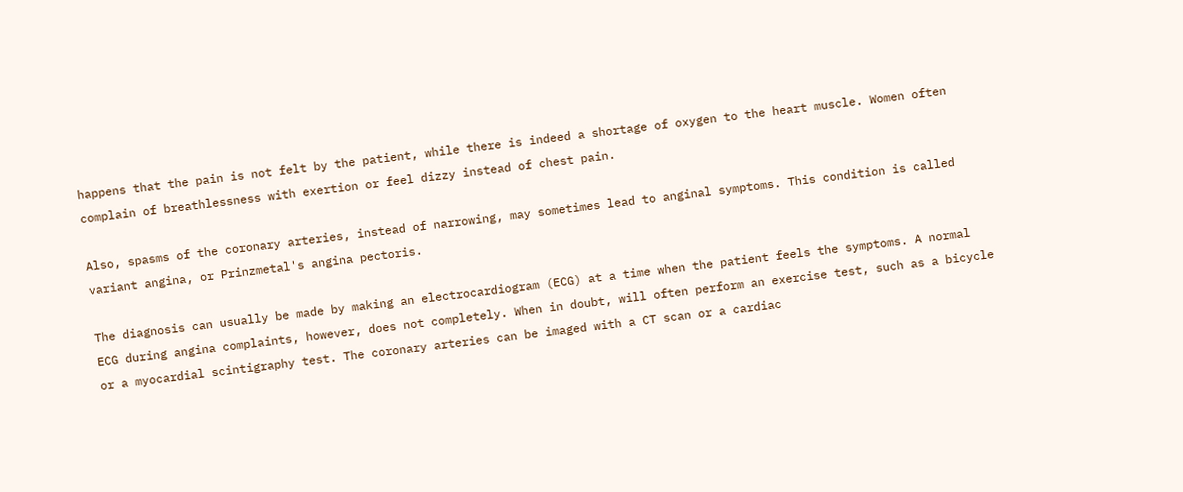happens that the pain is not felt by the patient, while there is indeed a shortage of oxygen to the heart muscle. Women often complain of breathlessness with exertion or feel dizzy instead of chest pain.

Also, spasms of the coronary arteries, instead of narrowing, may sometimes lead to anginal symptoms. This condition is called variant angina, or Prinzmetal's angina pectoris.

The diagnosis can usually be made by making an electrocardiogram (ECG) at a time when the patient feels the symptoms. A normal ECG during angina complaints, however, does not completely. When in doubt, will often perform an exercise test, such as a bicycle or a myocardial scintigraphy test. The coronary arteries can be imaged with a CT scan or a cardiac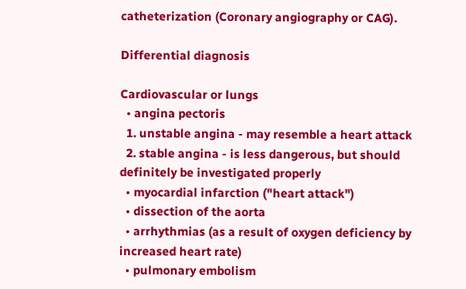catheterization (Coronary angiography or CAG).

Differential diagnosis

Cardiovascular or lungs
  • angina pectoris
  1. unstable angina - may resemble a heart attack
  2. stable angina - is less dangerous, but should definitely be investigated properly
  • myocardial infarction ("heart attack")
  • dissection of the aorta
  • arrhythmias (as a result of oxygen deficiency by increased heart rate)
  • pulmonary embolism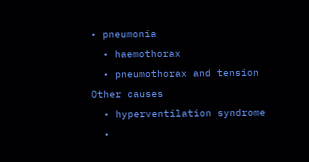• pneumonia
  • haemothorax
  • pneumothorax and tension
Other causes
  • hyperventilation syndrome
  •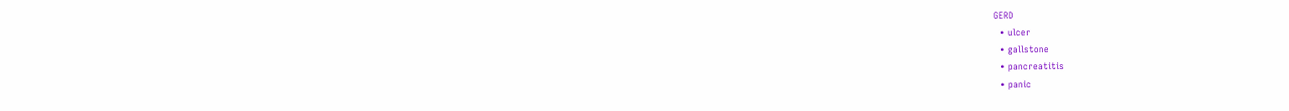GERD
  • ulcer
  • gallstone
  • pancreatitis
  • panic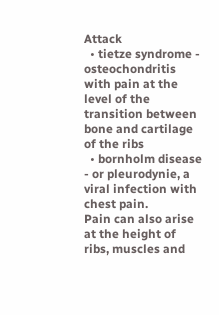Attack
  • tietze syndrome - osteochondritis with pain at the level of the transition between bone and cartilage of the ribs
  • bornholm disease - or pleurodynie, a viral infection with chest pain.
Pain can also arise at the height of ribs, muscles and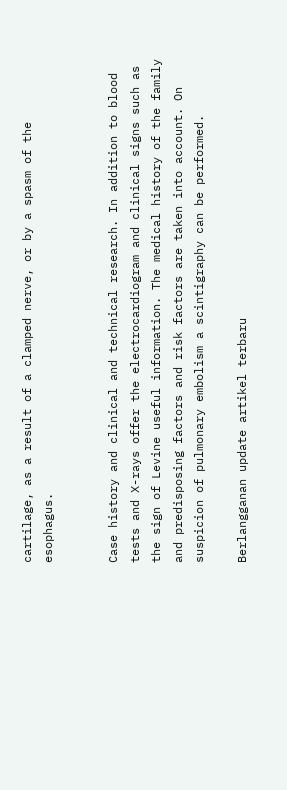cartilage, as a result of a clamped nerve, or by a spasm of the esophagus.


Case history and clinical and technical research. In addition to blood tests and X-rays offer the electrocardiogram and clinical signs such as the sign of Levine useful information. The medical history of the family and predisposing factors and risk factors are taken into account. On suspicion of pulmonary embolism a scintigraphy can be performed.

Berlangganan update artikel terbaru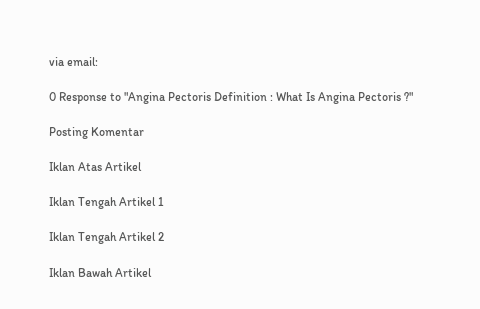via email:

0 Response to "Angina Pectoris Definition : What Is Angina Pectoris ?"

Posting Komentar

Iklan Atas Artikel

Iklan Tengah Artikel 1

Iklan Tengah Artikel 2

Iklan Bawah Artikel